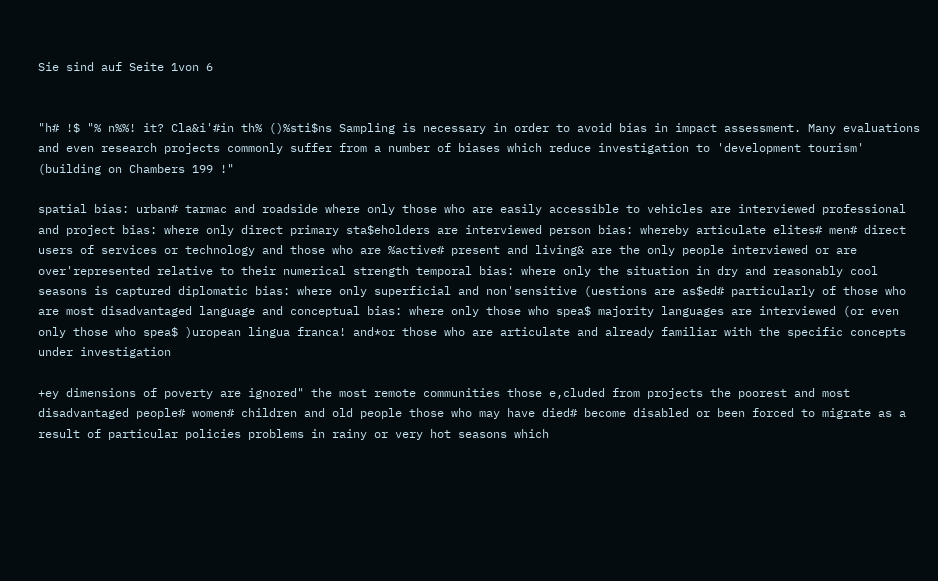Sie sind auf Seite 1von 6


"h# !$ "% n%%! it? Cla&i'#in th% ()%sti$ns Sampling is necessary in order to avoid bias in impact assessment. Many evaluations and even research projects commonly suffer from a number of biases which reduce investigation to 'development tourism' (building on Chambers 199 !"

spatial bias: urban# tarmac and roadside where only those who are easily accessible to vehicles are interviewed professional and project bias: where only direct primary sta$eholders are interviewed person bias: whereby articulate elites# men# direct users of services or technology and those who are %active# present and living& are the only people interviewed or are over'represented relative to their numerical strength temporal bias: where only the situation in dry and reasonably cool seasons is captured diplomatic bias: where only superficial and non'sensitive (uestions are as$ed# particularly of those who are most disadvantaged language and conceptual bias: where only those who spea$ majority languages are interviewed (or even only those who spea$ )uropean lingua franca! and*or those who are articulate and already familiar with the specific concepts under investigation

+ey dimensions of poverty are ignored" the most remote communities those e,cluded from projects the poorest and most disadvantaged people# women# children and old people those who may have died# become disabled or been forced to migrate as a result of particular policies problems in rainy or very hot seasons which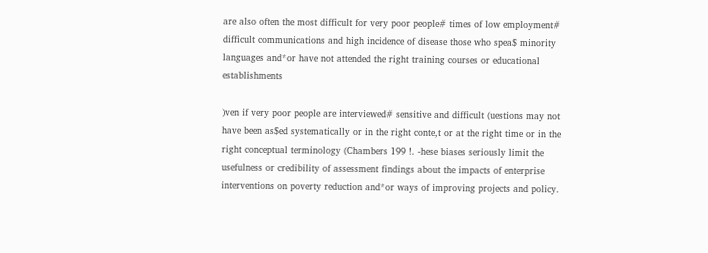are also often the most difficult for very poor people# times of low employment# difficult communications and high incidence of disease those who spea$ minority languages and*or have not attended the right training courses or educational establishments

)ven if very poor people are interviewed# sensitive and difficult (uestions may not have been as$ed systematically or in the right conte,t or at the right time or in the right conceptual terminology (Chambers 199 !. -hese biases seriously limit the usefulness or credibility of assessment findings about the impacts of enterprise interventions on poverty reduction and*or ways of improving projects and policy.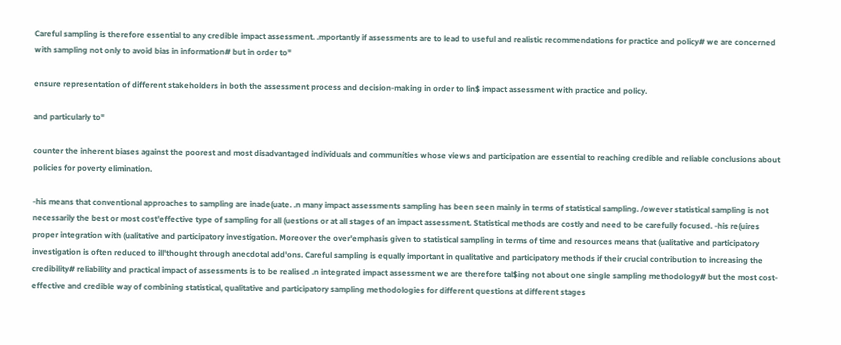Careful sampling is therefore essential to any credible impact assessment. .mportantly if assessments are to lead to useful and realistic recommendations for practice and policy# we are concerned with sampling not only to avoid bias in information# but in order to"

ensure representation of different stakeholders in both the assessment process and decision-making in order to lin$ impact assessment with practice and policy.

and particularly to"

counter the inherent biases against the poorest and most disadvantaged individuals and communities whose views and participation are essential to reaching credible and reliable conclusions about policies for poverty elimination.

-his means that conventional approaches to sampling are inade(uate. .n many impact assessments sampling has been seen mainly in terms of statistical sampling. /owever statistical sampling is not necessarily the best or most cost'effective type of sampling for all (uestions or at all stages of an impact assessment. Statistical methods are costly and need to be carefully focused. -his re(uires proper integration with (ualitative and participatory investigation. Moreover the over'emphasis given to statistical sampling in terms of time and resources means that (ualitative and participatory investigation is often reduced to ill'thought through anecdotal add'ons. Careful sampling is equally important in qualitative and participatory methods if their crucial contribution to increasing the credibility# reliability and practical impact of assessments is to be realised .n integrated impact assessment we are therefore tal$ing not about one single sampling methodology# but the most cost-effective and credible way of combining statistical, qualitative and participatory sampling methodologies for different questions at different stages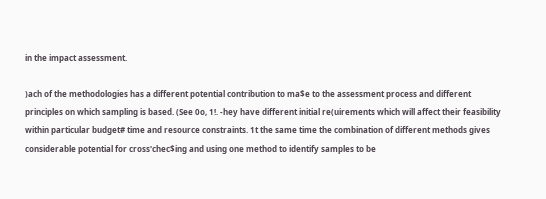in the impact assessment.

)ach of the methodologies has a different potential contribution to ma$e to the assessment process and different principles on which sampling is based. (See 0o, 1!. -hey have different initial re(uirements which will affect their feasibility within particular budget# time and resource constraints. 1t the same time the combination of different methods gives considerable potential for cross'chec$ing and using one method to identify samples to be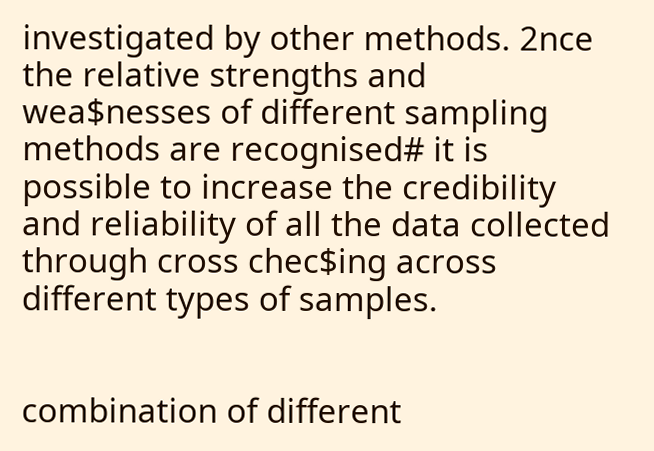investigated by other methods. 2nce the relative strengths and wea$nesses of different sampling methods are recognised# it is possible to increase the credibility and reliability of all the data collected through cross chec$ing across different types of samples.


combination of different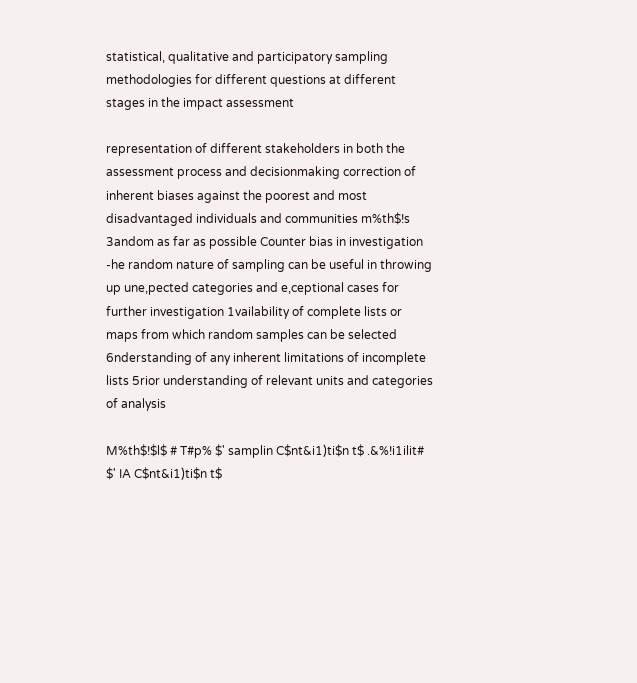statistical, qualitative and participatory sampling methodologies for different questions at different stages in the impact assessment

representation of different stakeholders in both the assessment process and decisionmaking correction of inherent biases against the poorest and most disadvantaged individuals and communities m%th$!s 3andom as far as possible Counter bias in investigation -he random nature of sampling can be useful in throwing up une,pected categories and e,ceptional cases for further investigation 1vailability of complete lists or maps from which random samples can be selected 6nderstanding of any inherent limitations of incomplete lists 5rior understanding of relevant units and categories of analysis

M%th$!$l$ # T#p% $' samplin C$nt&i1)ti$n t$ .&%!i1ilit# $' IA C$nt&i1)ti$n t$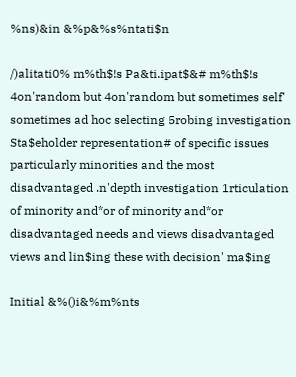%ns)&in &%p&%s%ntati$n

/)alitati0% m%th$!s Pa&ti.ipat$&# m%th$!s 4on'random but 4on'random but sometimes self' sometimes ad hoc selecting 5robing investigation Sta$eholder representation# of specific issues particularly minorities and the most disadvantaged .n'depth investigation 1rticulation of minority and*or of minority and*or disadvantaged needs and views disadvantaged views and lin$ing these with decision' ma$ing

Initial &%()i&%m%nts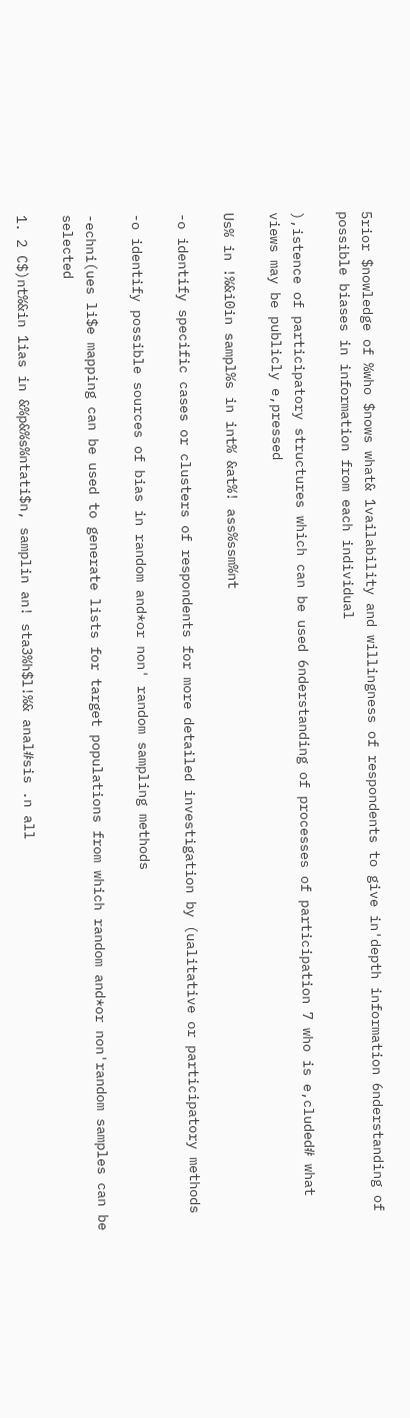5rior $nowledge of %who $nows what& 1vailability and willingness of respondents to give in'depth information 6nderstanding of possible biases in information from each individual

),istence of participatory structures which can be used 6nderstanding of processes of participation 7 who is e,cluded# what views may be publicly e,pressed

Us% in !%&i0in sampl%s in int% &at%! ass%ssm%nt

-o identify specific cases or clusters of respondents for more detailed investigation by (ualitative or participatory methods

-o identify possible sources of bias in random and*or non' random sampling methods

-echni(ues li$e mapping can be used to generate lists for target populations from which random and*or non'random samples can be selected

1. 2 C$)nt%&in 1ias in &%p&%s%ntati$n, samplin an! sta3%h$l!%& anal#sis .n all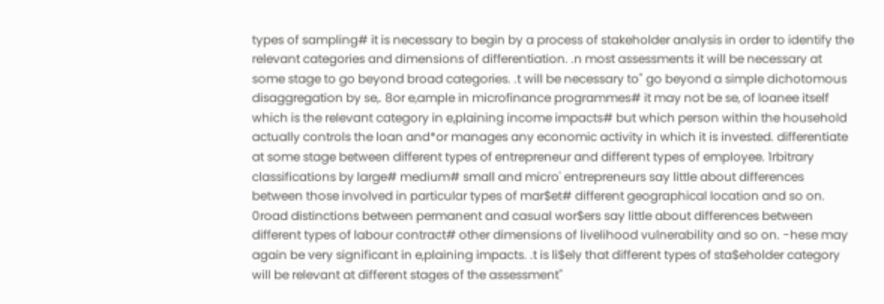types of sampling# it is necessary to begin by a process of stakeholder analysis in order to identify the relevant categories and dimensions of differentiation. .n most assessments it will be necessary at some stage to go beyond broad categories. .t will be necessary to" go beyond a simple dichotomous disaggregation by se,. 8or e,ample in microfinance programmes# it may not be se, of loanee itself which is the relevant category in e,plaining income impacts# but which person within the household actually controls the loan and*or manages any economic activity in which it is invested. differentiate at some stage between different types of entrepreneur and different types of employee. 1rbitrary classifications by large# medium# small and micro' entrepreneurs say little about differences between those involved in particular types of mar$et# different geographical location and so on. 0road distinctions between permanent and casual wor$ers say little about differences between different types of labour contract# other dimensions of livelihood vulnerability and so on. -hese may again be very significant in e,plaining impacts. .t is li$ely that different types of sta$eholder category will be relevant at different stages of the assessment"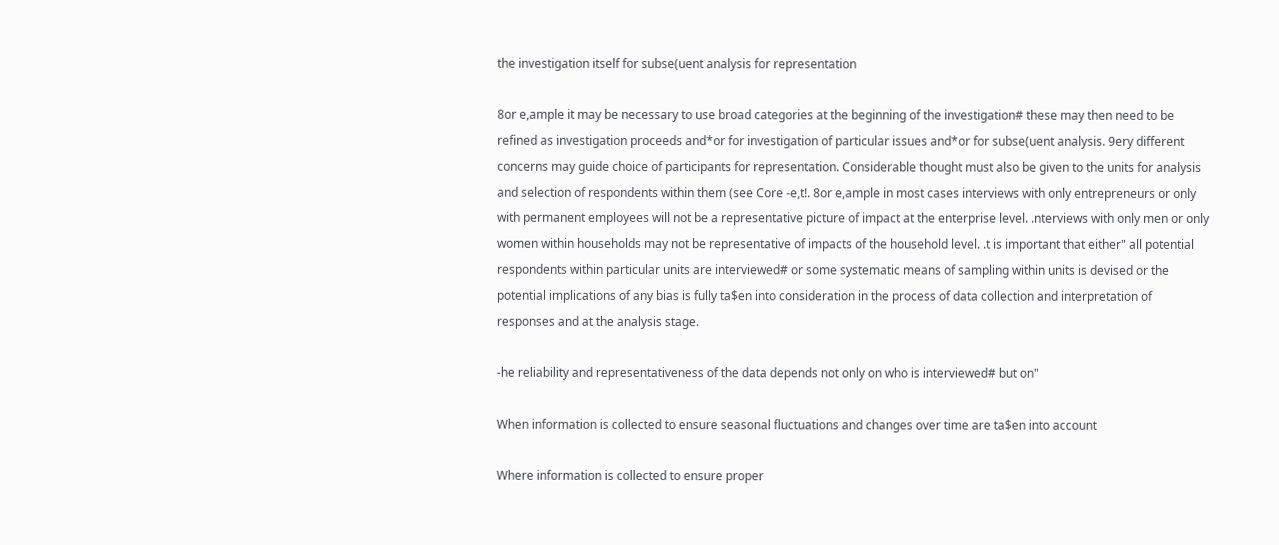the investigation itself for subse(uent analysis for representation

8or e,ample it may be necessary to use broad categories at the beginning of the investigation# these may then need to be refined as investigation proceeds and*or for investigation of particular issues and*or for subse(uent analysis. 9ery different concerns may guide choice of participants for representation. Considerable thought must also be given to the units for analysis and selection of respondents within them (see Core -e,t!. 8or e,ample in most cases interviews with only entrepreneurs or only with permanent employees will not be a representative picture of impact at the enterprise level. .nterviews with only men or only women within households may not be representative of impacts of the household level. .t is important that either" all potential respondents within particular units are interviewed# or some systematic means of sampling within units is devised or the potential implications of any bias is fully ta$en into consideration in the process of data collection and interpretation of responses and at the analysis stage.

-he reliability and representativeness of the data depends not only on who is interviewed# but on"

When information is collected to ensure seasonal fluctuations and changes over time are ta$en into account

Where information is collected to ensure proper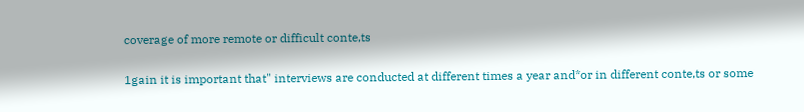coverage of more remote or difficult conte,ts

1gain it is important that" interviews are conducted at different times a year and*or in different conte,ts or some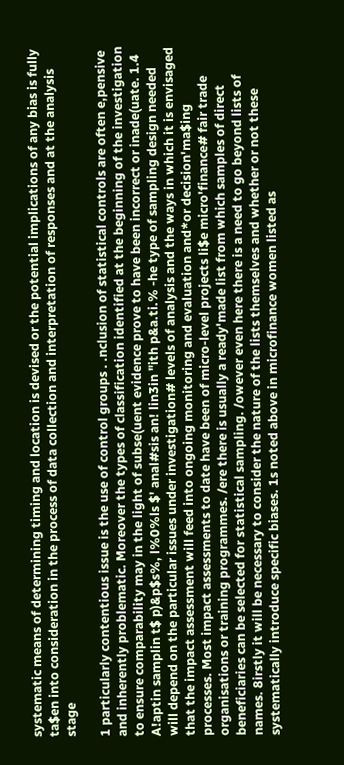systematic means of determining timing and location is devised or the potential implications of any bias is fully ta$en into consideration in the process of data collection and interpretation of responses and at the analysis stage

1 particularly contentious issue is the use of control groups . .nclusion of statistical controls are often e,pensive and inherently problematic. Moreover the types of classification identified at the beginning of the investigation to ensure comparability may in the light of subse(uent evidence prove to have been incorrect or inade(uate. 1.4 A!aptin samplin t$ p)&p$s%, l%0%ls $' anal#sis an! lin3in "ith p&a.ti.% -he type of sampling design needed will depend on the particular issues under investigation# levels of analysis and the ways in which it is envisaged that the impact assessment will feed into ongoing monitoring and evaluation and*or decision'ma$ing processes. Most impact assessments to date have been of micro-level projects li$e micro'finance# fair trade organisations or training programmes. /ere there is usually a ready'made list from which samples of direct beneficiaries can be selected for statistical sampling. /owever even here there is a need to go beyond lists of names. 8irstly it will be necessary to consider the nature of the lists themselves and whether or not these systematically introduce specific biases. 1s noted above in microfinance women listed as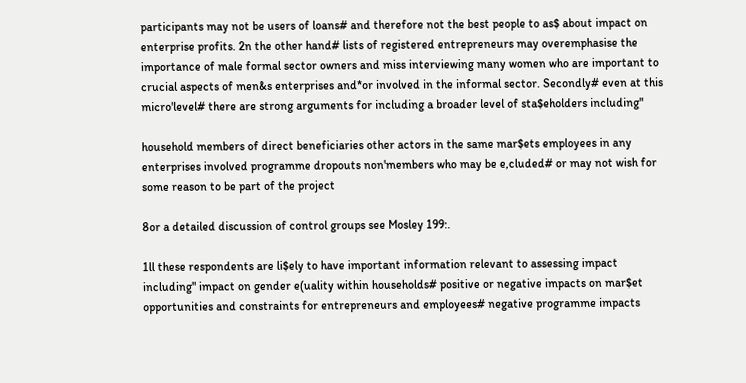participants may not be users of loans# and therefore not the best people to as$ about impact on enterprise profits. 2n the other hand# lists of registered entrepreneurs may overemphasise the importance of male formal sector owners and miss interviewing many women who are important to crucial aspects of men&s enterprises and*or involved in the informal sector. Secondly# even at this micro'level# there are strong arguments for including a broader level of sta$eholders including"

household members of direct beneficiaries other actors in the same mar$ets employees in any enterprises involved programme dropouts non'members who may be e,cluded# or may not wish for some reason to be part of the project

8or a detailed discussion of control groups see Mosley 199:.

1ll these respondents are li$ely to have important information relevant to assessing impact including" impact on gender e(uality within households# positive or negative impacts on mar$et opportunities and constraints for entrepreneurs and employees# negative programme impacts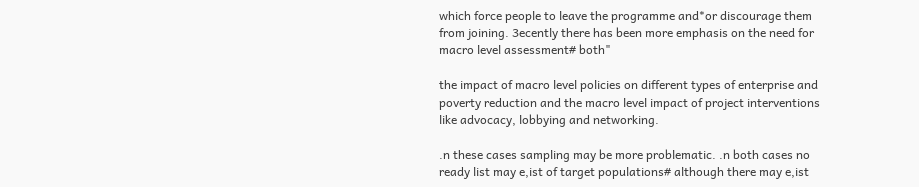which force people to leave the programme and*or discourage them from joining. 3ecently there has been more emphasis on the need for macro level assessment# both"

the impact of macro level policies on different types of enterprise and poverty reduction and the macro level impact of project interventions like advocacy, lobbying and networking.

.n these cases sampling may be more problematic. .n both cases no ready list may e,ist of target populations# although there may e,ist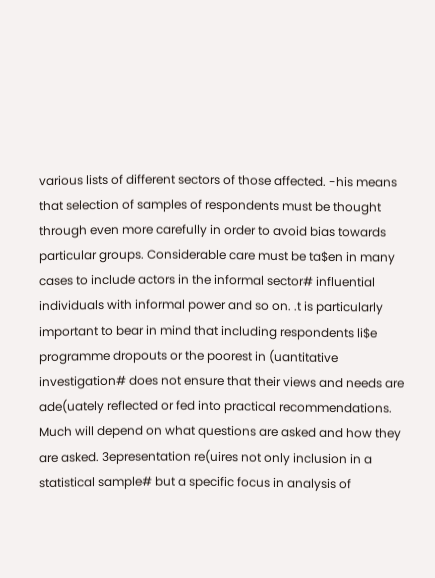various lists of different sectors of those affected. -his means that selection of samples of respondents must be thought through even more carefully in order to avoid bias towards particular groups. Considerable care must be ta$en in many cases to include actors in the informal sector# influential individuals with informal power and so on. .t is particularly important to bear in mind that including respondents li$e programme dropouts or the poorest in (uantitative investigation# does not ensure that their views and needs are ade(uately reflected or fed into practical recommendations. Much will depend on what questions are asked and how they are asked. 3epresentation re(uires not only inclusion in a statistical sample# but a specific focus in analysis of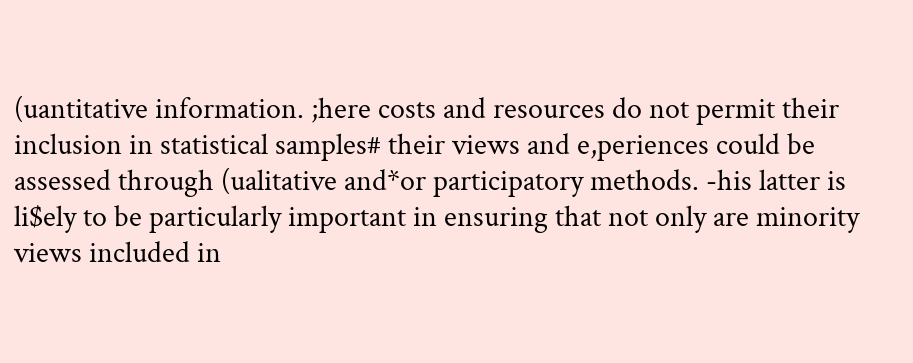(uantitative information. ;here costs and resources do not permit their inclusion in statistical samples# their views and e,periences could be assessed through (ualitative and*or participatory methods. -his latter is li$ely to be particularly important in ensuring that not only are minority views included in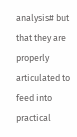analysis# but that they are properly articulated to feed into practical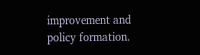improvement and policy formation.